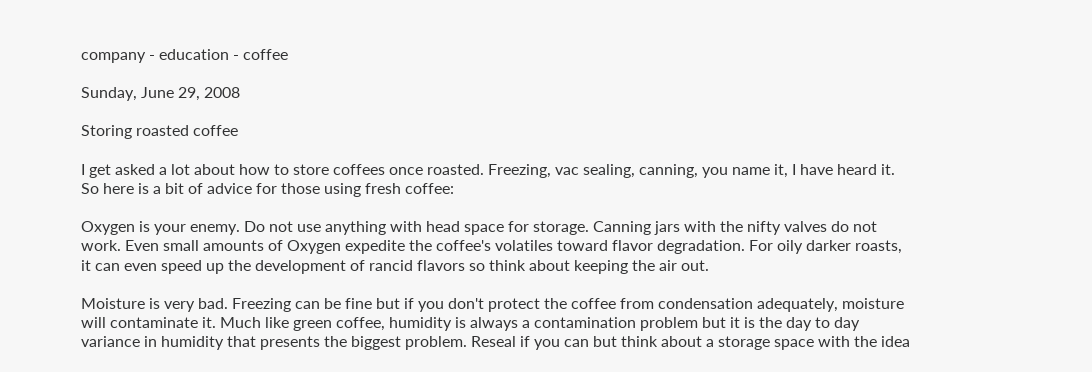company - education - coffee

Sunday, June 29, 2008

Storing roasted coffee

I get asked a lot about how to store coffees once roasted. Freezing, vac sealing, canning, you name it, I have heard it. So here is a bit of advice for those using fresh coffee:

Oxygen is your enemy. Do not use anything with head space for storage. Canning jars with the nifty valves do not work. Even small amounts of Oxygen expedite the coffee's volatiles toward flavor degradation. For oily darker roasts, it can even speed up the development of rancid flavors so think about keeping the air out.

Moisture is very bad. Freezing can be fine but if you don't protect the coffee from condensation adequately, moisture will contaminate it. Much like green coffee, humidity is always a contamination problem but it is the day to day variance in humidity that presents the biggest problem. Reseal if you can but think about a storage space with the idea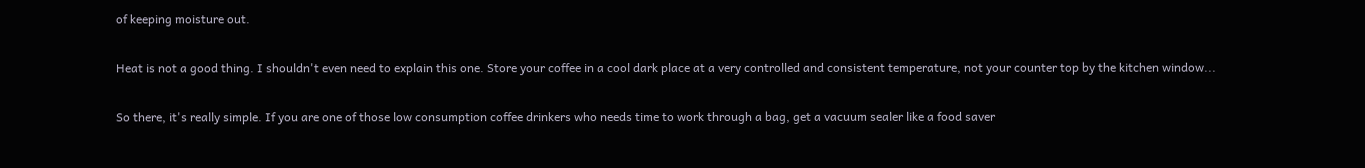of keeping moisture out.

Heat is not a good thing. I shouldn't even need to explain this one. Store your coffee in a cool dark place at a very controlled and consistent temperature, not your counter top by the kitchen window...

So there, it's really simple. If you are one of those low consumption coffee drinkers who needs time to work through a bag, get a vacuum sealer like a food saver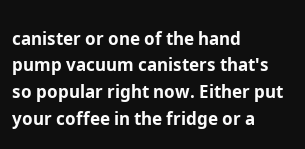canister or one of the hand pump vacuum canisters that's so popular right now. Either put your coffee in the fridge or a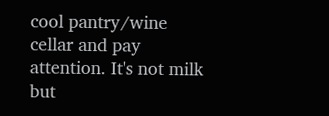cool pantry/wine cellar and pay attention. It's not milk but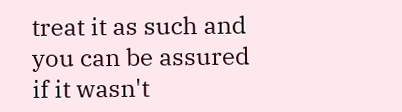treat it as such and you can be assured if it wasn't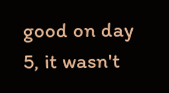good on day 5, it wasn't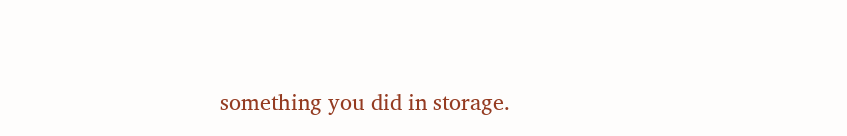something you did in storage.